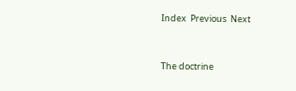Index  Previous  Next


The doctrine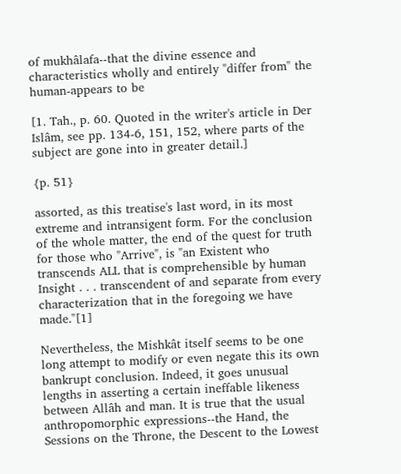of mukhâlafa--that the divine essence and characteristics wholly and entirely "differ from" the human-appears to be

[1. Tah., p. 60. Quoted in the writer's article in Der Islâm, see pp. 134-6, 151, 152, where parts of the subject are gone into in greater detail.]

{p. 51}

assorted, as this treatise's last word, in its most extreme and intransigent form. For the conclusion of the whole matter, the end of the quest for truth for those who "Arrive", is "an Existent who transcends ALL that is comprehensible by human Insight . . . transcendent of and separate from every characterization that in the foregoing we have made."[1]

Nevertheless, the Mishkât itself seems to be one long attempt to modify or even negate this its own bankrupt conclusion. Indeed, it goes unusual lengths in asserting a certain ineffable likeness between Allâh and man. It is true that the usual anthropomorphic expressions--the Hand, the Sessions on the Throne, the Descent to the Lowest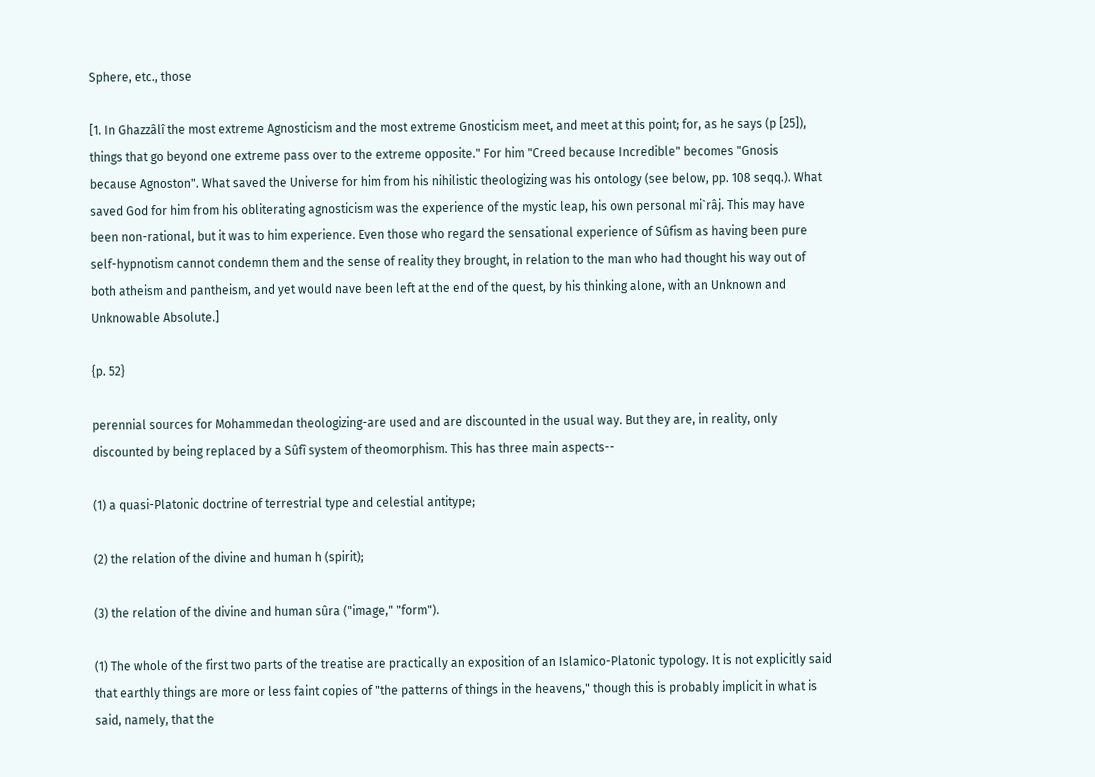Sphere, etc., those

[1. In Ghazzâlî the most extreme Agnosticism and the most extreme Gnosticism meet, and meet at this point; for, as he says (p [25]), things that go beyond one extreme pass over to the extreme opposite." For him "Creed because Incredible" becomes "Gnosis because Agnoston". What saved the Universe for him from his nihilistic theologizing was his ontology (see below, pp. 108 seqq.). What saved God for him from his obliterating agnosticism was the experience of the mystic leap, his own personal mi`râj. This may have been non-rational, but it was to him experience. Even those who regard the sensational experience of Sûfism as having been pure self-hypnotism cannot condemn them and the sense of reality they brought, in relation to the man who had thought his way out of both atheism and pantheism, and yet would nave been left at the end of the quest, by his thinking alone, with an Unknown and Unknowable Absolute.]

{p. 52}

perennial sources for Mohammedan theologizing-are used and are discounted in the usual way. But they are, in reality, only discounted by being replaced by a Sûfî system of theomorphism. This has three main aspects--

(1) a quasi-Platonic doctrine of terrestrial type and celestial antitype;

(2) the relation of the divine and human h (spirit);

(3) the relation of the divine and human sûra ("image," "form").

(1) The whole of the first two parts of the treatise are practically an exposition of an Islamico-Platonic typology. It is not explicitly said that earthly things are more or less faint copies of "the patterns of things in the heavens," though this is probably implicit in what is said, namely, that the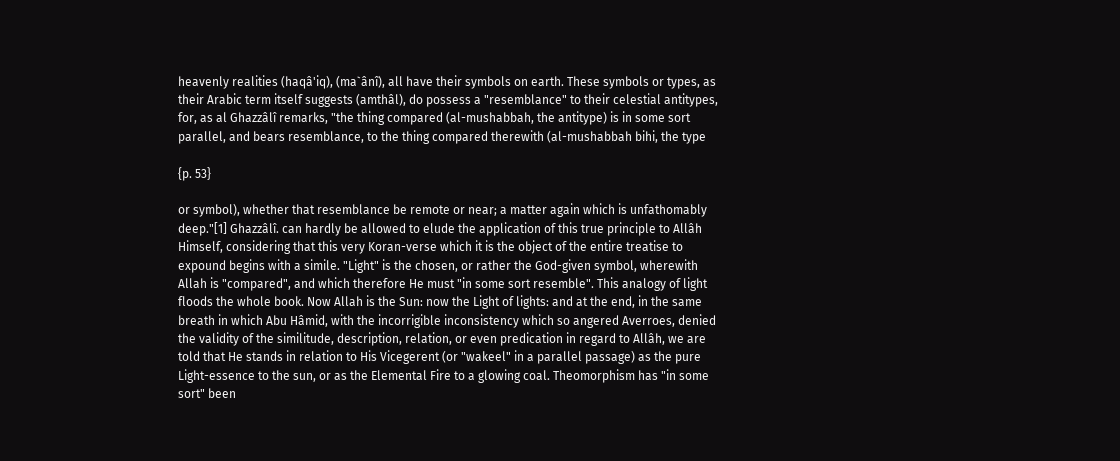heavenly realities (haqâ'iq), (ma`ânî), all have their symbols on earth. These symbols or types, as their Arabic term itself suggests (amthâl), do possess a "resemblance" to their celestial antitypes, for, as al Ghazzâlî remarks, "the thing compared (al-mushabbah, the antitype) is in some sort parallel, and bears resemblance, to the thing compared therewith (al-mushabbah bihi, the type

{p. 53}

or symbol), whether that resemblance be remote or near; a matter again which is unfathomably deep."[1] Ghazzâlî. can hardly be allowed to elude the application of this true principle to Allâh Himself, considering that this very Koran-verse which it is the object of the entire treatise to expound begins with a simile. "Light" is the chosen, or rather the God-given symbol, wherewith Allah is "compared", and which therefore He must "in some sort resemble". This analogy of light floods the whole book. Now Allah is the Sun: now the Light of lights: and at the end, in the same breath in which Abu Hâmid, with the incorrigible inconsistency which so angered Averroes, denied the validity of the similitude, description, relation, or even predication in regard to Allâh, we are told that He stands in relation to His Vicegerent (or "wakeel" in a parallel passage) as the pure Light-essence to the sun, or as the Elemental Fire to a glowing coal. Theomorphism has "in some sort" been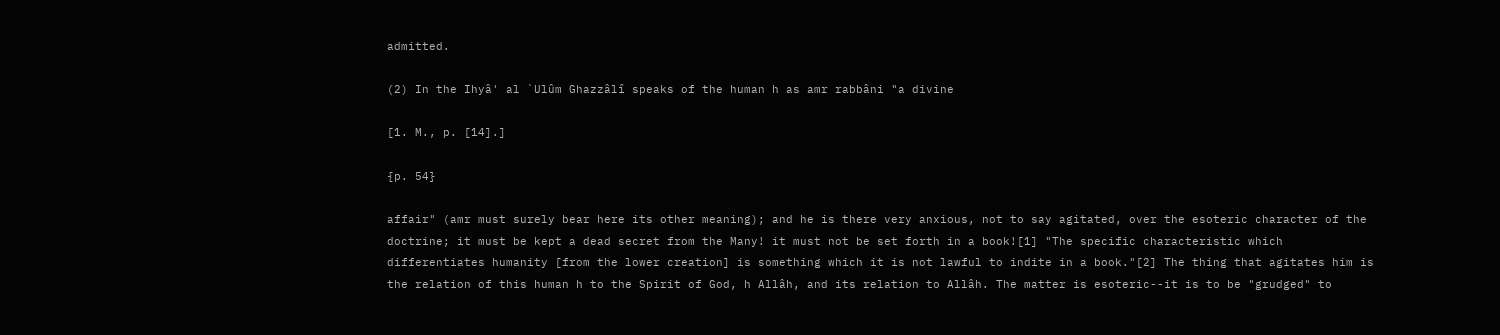admitted.

(2) In the Ihyâ' al `Ulûm Ghazzâlî speaks of the human h as amr rabbâni "a divine

[1. M., p. [14].]

{p. 54}

affair" (amr must surely bear here its other meaning); and he is there very anxious, not to say agitated, over the esoteric character of the doctrine; it must be kept a dead secret from the Many! it must not be set forth in a book![1] "The specific characteristic which differentiates humanity [from the lower creation] is something which it is not lawful to indite in a book."[2] The thing that agitates him is the relation of this human h to the Spirit of God, h Allâh, and its relation to Allâh. The matter is esoteric--it is to be "grudged" to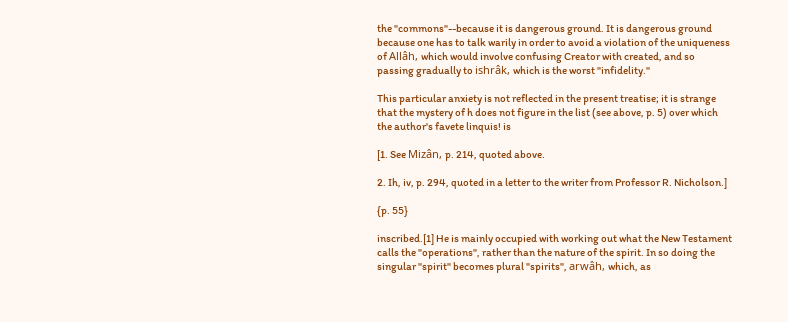the "commons"--because it is dangerous ground. It is dangerous ground because one has to talk warily in order to avoid a violation of the uniqueness of Allâh, which would involve confusing Creator with created, and so passing gradually to ishrâk, which is the worst "infidelity."

This particular anxiety is not reflected in the present treatise; it is strange that the mystery of h does not figure in the list (see above, p. 5) over which the author's favete linquis! is

[1. See Mizân, p. 214, quoted above.

2. Ih, iv, p. 294, quoted in a letter to the writer from Professor R. Nicholson.]

{p. 55}

inscribed.[1] He is mainly occupied with working out what the New Testament calls the "operations", rather than the nature of the spirit. In so doing the singular "spirit" becomes plural "spirits", arwâh, which, as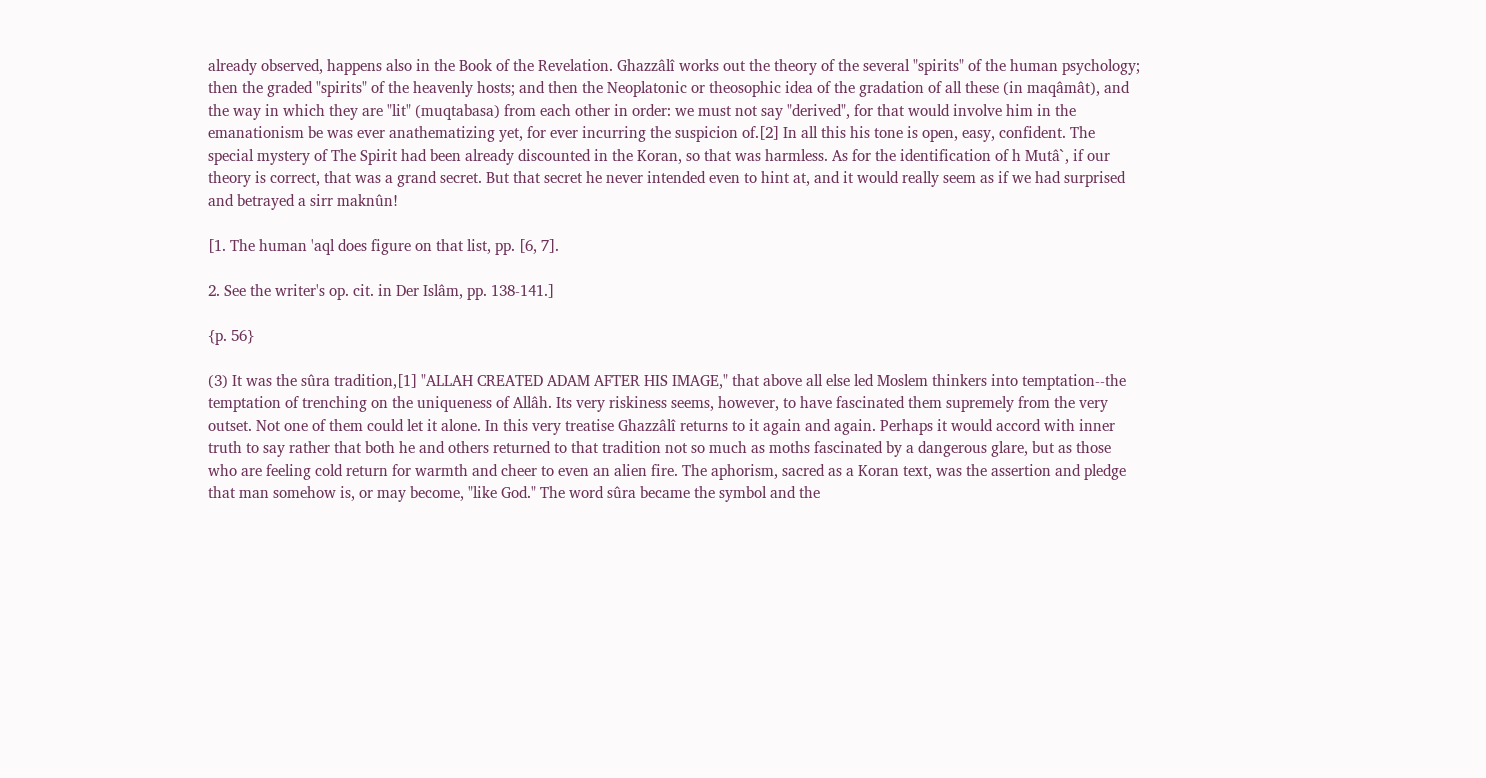already observed, happens also in the Book of the Revelation. Ghazzâlî works out the theory of the several "spirits" of the human psychology; then the graded "spirits" of the heavenly hosts; and then the Neoplatonic or theosophic idea of the gradation of all these (in maqâmât), and the way in which they are "lit" (muqtabasa) from each other in order: we must not say "derived", for that would involve him in the emanationism be was ever anathematizing yet, for ever incurring the suspicion of.[2] In all this his tone is open, easy, confident. The special mystery of The Spirit had been already discounted in the Koran, so that was harmless. As for the identification of h Mutâ`, if our theory is correct, that was a grand secret. But that secret he never intended even to hint at, and it would really seem as if we had surprised and betrayed a sirr maknûn!

[1. The human 'aql does figure on that list, pp. [6, 7].

2. See the writer's op. cit. in Der Islâm, pp. 138-141.]

{p. 56}

(3) It was the sûra tradition,[1] "ALLAH CREATED ADAM AFTER HIS IMAGE," that above all else led Moslem thinkers into temptation--the temptation of trenching on the uniqueness of Allâh. Its very riskiness seems, however, to have fascinated them supremely from the very outset. Not one of them could let it alone. In this very treatise Ghazzâlî returns to it again and again. Perhaps it would accord with inner truth to say rather that both he and others returned to that tradition not so much as moths fascinated by a dangerous glare, but as those who are feeling cold return for warmth and cheer to even an alien fire. The aphorism, sacred as a Koran text, was the assertion and pledge that man somehow is, or may become, "like God." The word sûra became the symbol and the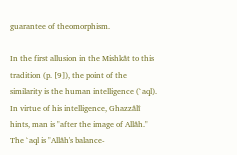guarantee of theomorphism.

In the first allusion in the Mishkât to this tradition (p. [9]), the point of the similarity is the human intelligence (`aql). In virtue of his intelligence, Ghazzâlî hints, man is "after the image of Allâh." The `aql is "Allâh's balance-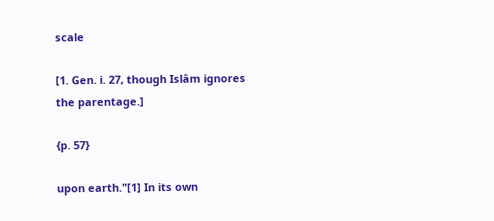scale

[1. Gen. i. 27, though Islâm ignores the parentage.]

{p. 57}

upon earth."[1] In its own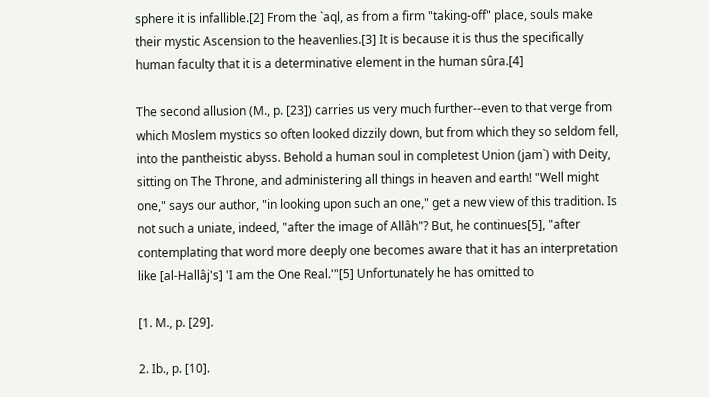sphere it is infallible.[2] From the `aql, as from a firm "taking-off" place, souls make their mystic Ascension to the heavenlies.[3] It is because it is thus the specifically human faculty that it is a determinative element in the human sûra.[4]

The second allusion (M., p. [23]) carries us very much further--even to that verge from which Moslem mystics so often looked dizzily down, but from which they so seldom fell, into the pantheistic abyss. Behold a human soul in completest Union (jam`) with Deity, sitting on The Throne, and administering all things in heaven and earth! "Well might one," says our author, "in looking upon such an one," get a new view of this tradition. Is not such a uniate, indeed, "after the image of Allâh"? But, he continues[5], "after contemplating that word more deeply one becomes aware that it has an interpretation like [al-Hallâj's] 'I am the One Real.'"[5] Unfortunately he has omitted to

[1. M., p. [29].

2. Ib., p. [10].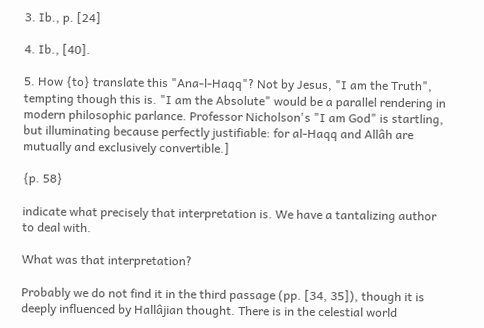3. Ib., p. [24]

4. Ib., [40].

5. How {to} translate this "Ana-l-Haqq"? Not by Jesus, "I am the Truth", tempting though this is. "I am the Absolute" would be a parallel rendering in modern philosophic parlance. Professor Nicholson's "I am God" is startling, but illuminating because perfectly justifiable: for al-Haqq and Allâh are mutually and exclusively convertible.]

{p. 58}

indicate what precisely that interpretation is. We have a tantalizing author to deal with.

What was that interpretation?

Probably we do not find it in the third passage (pp. [34, 35]), though it is deeply influenced by Hallâjian thought. There is in the celestial world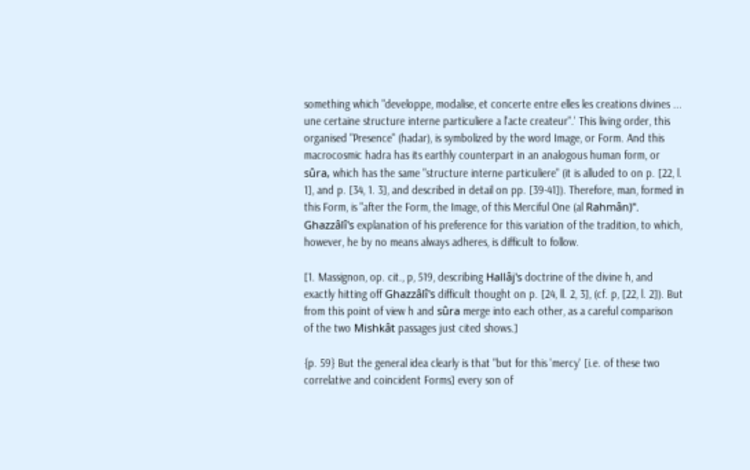something which "developpe, modalise, et concerte entre elles les creations divines ... une certaine structure interne particuliere a l'acte createur".' This living order, this organised "Presence" (hadar), is symbolized by the word Image, or Form. And this macrocosmic hadra has its earthly counterpart in an analogous human form, or sûra, which has the same "structure interne particuliere" (it is alluded to on p. [22, l. 1], and p. [34, 1. 3], and described in detail on pp. [39-41]). Therefore, man, formed in this Form, is "after the Form, the Image, of this Merciful One (al Rahmân)". Ghazzâlî's explanation of his preference for this variation of the tradition, to which, however, he by no means always adheres, is difficult to follow.

[1. Massignon, op. cit., p, 519, describing Hallâj's doctrine of the divine h, and exactly hitting off Ghazzâlî's difficult thought on p. [24, ll. 2, 3], (cf. p, [22, l. 2]). But from this point of view h and sûra merge into each other, as a careful comparison of the two Mishkât passages just cited shows.]

{p. 59} But the general idea clearly is that "but for this 'mercy' [i.e. of these two correlative and coincident Forms] every son of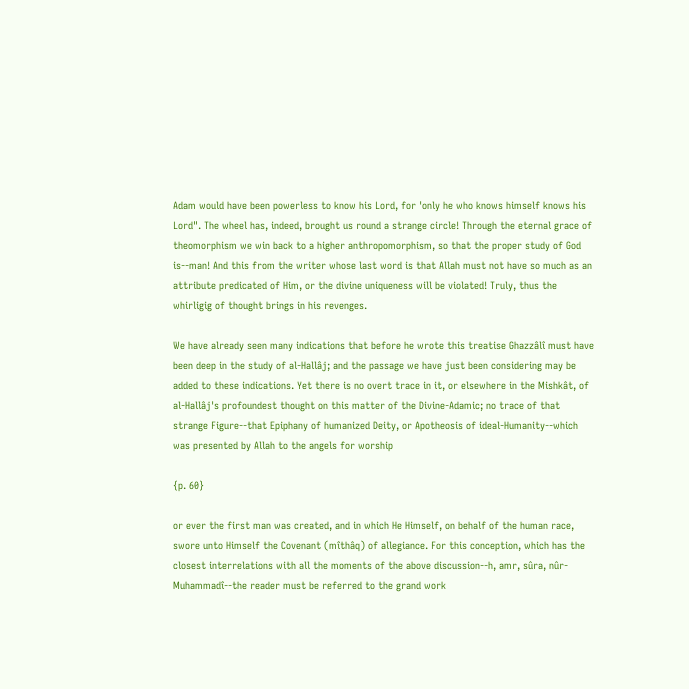Adam would have been powerless to know his Lord, for 'only he who knows himself knows his Lord". The wheel has, indeed, brought us round a strange circle! Through the eternal grace of theomorphism we win back to a higher anthropomorphism, so that the proper study of God is--man! And this from the writer whose last word is that Allah must not have so much as an attribute predicated of Him, or the divine uniqueness will be violated! Truly, thus the whirligig of thought brings in his revenges.

We have already seen many indications that before he wrote this treatise Ghazzâlî must have been deep in the study of al-Hallâj; and the passage we have just been considering may be added to these indications. Yet there is no overt trace in it, or elsewhere in the Mishkât, of al-Hallâj's profoundest thought on this matter of the Divine-Adamic; no trace of that strange Figure--that Epiphany of humanized Deity, or Apotheosis of ideal-Humanity--which was presented by Allah to the angels for worship

{p. 60}

or ever the first man was created, and in which He Himself, on behalf of the human race, swore unto Himself the Covenant (mîthâq) of allegiance. For this conception, which has the closest interrelations with all the moments of the above discussion--h, amr, sûra, nûr-Muhammadî--the reader must be referred to the grand work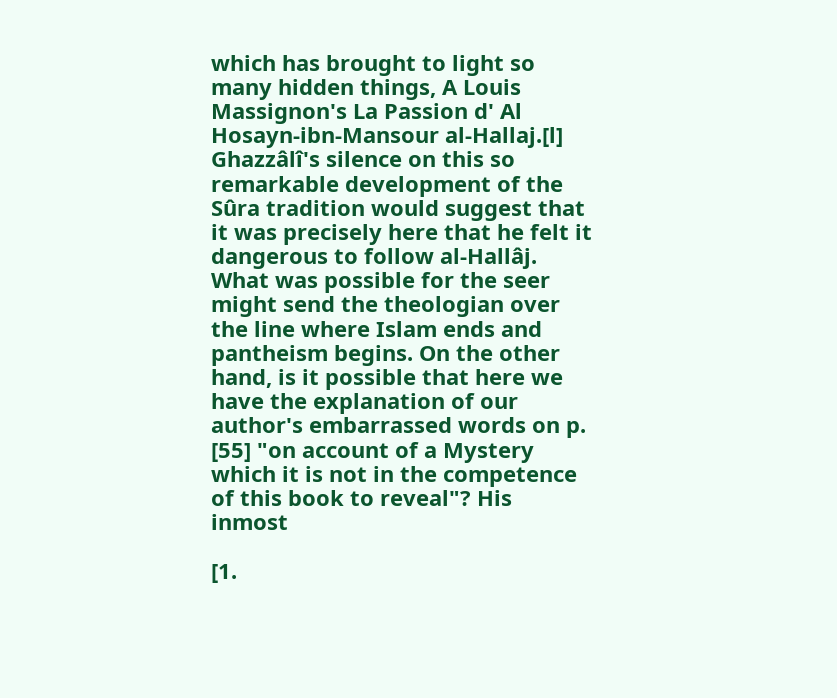which has brought to light so many hidden things, A Louis Massignon's La Passion d' Al Hosayn-ibn-Mansour al-Hallaj.[l] Ghazzâlî's silence on this so remarkable development of the Sûra tradition would suggest that it was precisely here that he felt it dangerous to follow al-Hallâj. What was possible for the seer might send the theologian over the line where Islam ends and pantheism begins. On the other hand, is it possible that here we have the explanation of our author's embarrassed words on p. [55] "on account of a Mystery which it is not in the competence of this book to reveal"? His inmost

[1.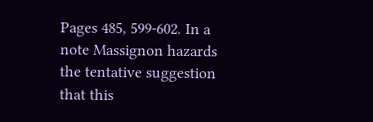Pages 485, 599-602. In a note Massignon hazards the tentative suggestion that this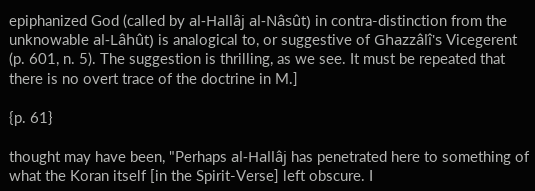epiphanized God (called by al-Hallâj al-Nâsût) in contra-distinction from the unknowable al-Lâhût) is analogical to, or suggestive of Ghazzâlî's Vicegerent (p. 601, n. 5). The suggestion is thrilling, as we see. It must be repeated that there is no overt trace of the doctrine in M.]

{p. 61}

thought may have been, "Perhaps al-Hallâj has penetrated here to something of what the Koran itself [in the Spirit-Verse] left obscure. I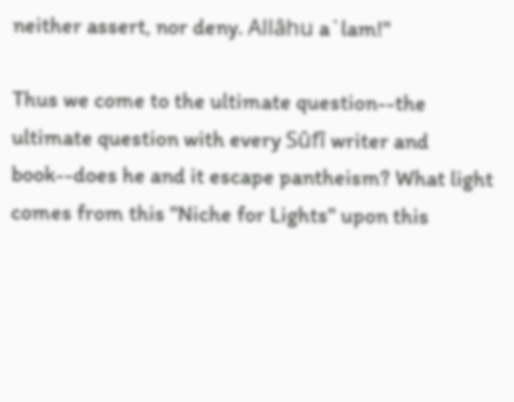neither assert, nor deny. Allâhu a`lam!"

Thus we come to the ultimate question--the ultimate question with every Sûfî writer and book--does he and it escape pantheism? What light comes from this "Niche for Lights" upon this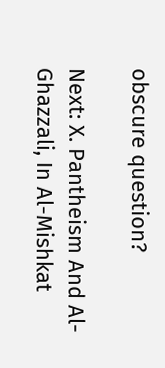obscure question?

Next: X. Pantheism And Al-Ghazzali, In Al-Mishkat